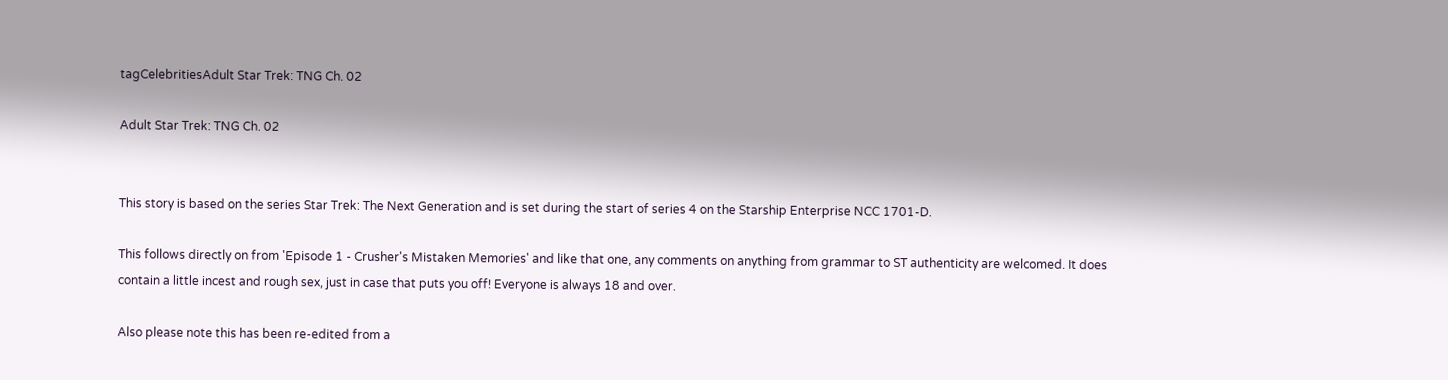tagCelebritiesAdult Star Trek: TNG Ch. 02

Adult Star Trek: TNG Ch. 02


This story is based on the series Star Trek: The Next Generation and is set during the start of series 4 on the Starship Enterprise NCC 1701-D.

This follows directly on from 'Episode 1 - Crusher's Mistaken Memories' and like that one, any comments on anything from grammar to ST authenticity are welcomed. It does contain a little incest and rough sex, just in case that puts you off! Everyone is always 18 and over.

Also please note this has been re-edited from a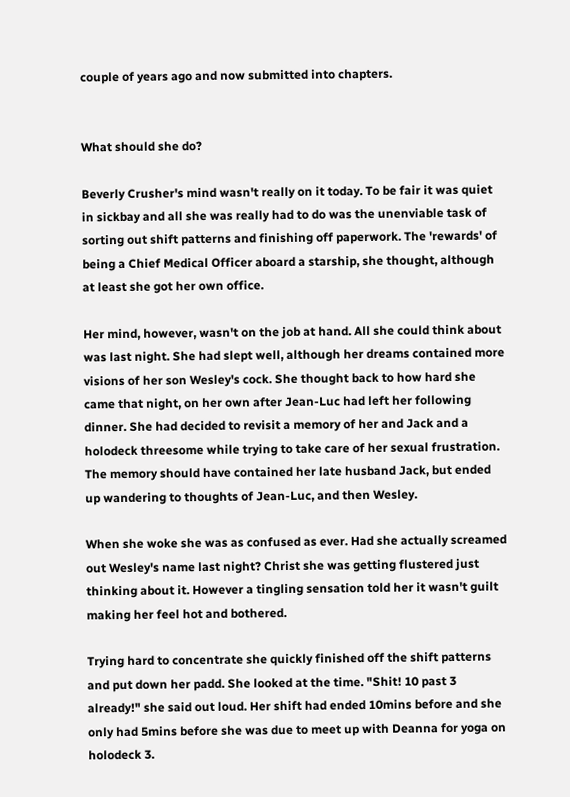couple of years ago and now submitted into chapters.


What should she do?

Beverly Crusher's mind wasn't really on it today. To be fair it was quiet in sickbay and all she was really had to do was the unenviable task of sorting out shift patterns and finishing off paperwork. The 'rewards' of being a Chief Medical Officer aboard a starship, she thought, although at least she got her own office.

Her mind, however, wasn't on the job at hand. All she could think about was last night. She had slept well, although her dreams contained more visions of her son Wesley's cock. She thought back to how hard she came that night, on her own after Jean-Luc had left her following dinner. She had decided to revisit a memory of her and Jack and a holodeck threesome while trying to take care of her sexual frustration. The memory should have contained her late husband Jack, but ended up wandering to thoughts of Jean-Luc, and then Wesley.

When she woke she was as confused as ever. Had she actually screamed out Wesley's name last night? Christ she was getting flustered just thinking about it. However a tingling sensation told her it wasn't guilt making her feel hot and bothered.

Trying hard to concentrate she quickly finished off the shift patterns and put down her padd. She looked at the time. "Shit! 10 past 3 already!" she said out loud. Her shift had ended 10mins before and she only had 5mins before she was due to meet up with Deanna for yoga on holodeck 3.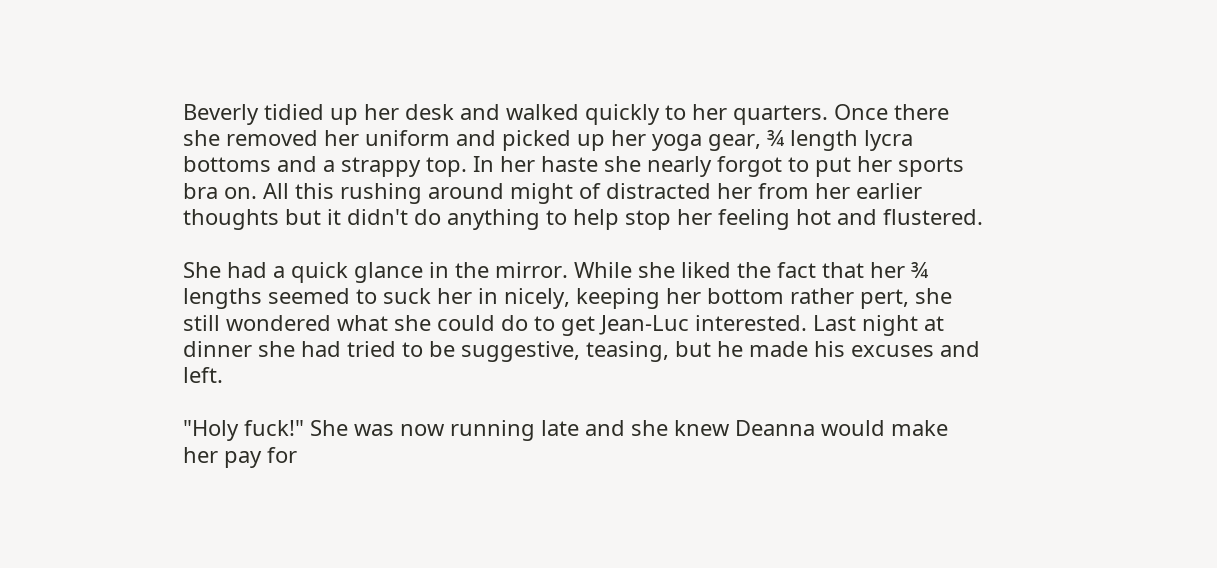Beverly tidied up her desk and walked quickly to her quarters. Once there she removed her uniform and picked up her yoga gear, ¾ length lycra bottoms and a strappy top. In her haste she nearly forgot to put her sports bra on. All this rushing around might of distracted her from her earlier thoughts but it didn't do anything to help stop her feeling hot and flustered.

She had a quick glance in the mirror. While she liked the fact that her ¾ lengths seemed to suck her in nicely, keeping her bottom rather pert, she still wondered what she could do to get Jean-Luc interested. Last night at dinner she had tried to be suggestive, teasing, but he made his excuses and left.

"Holy fuck!" She was now running late and she knew Deanna would make her pay for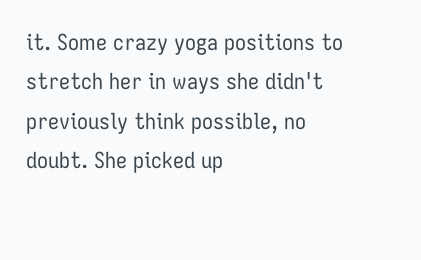it. Some crazy yoga positions to stretch her in ways she didn't previously think possible, no doubt. She picked up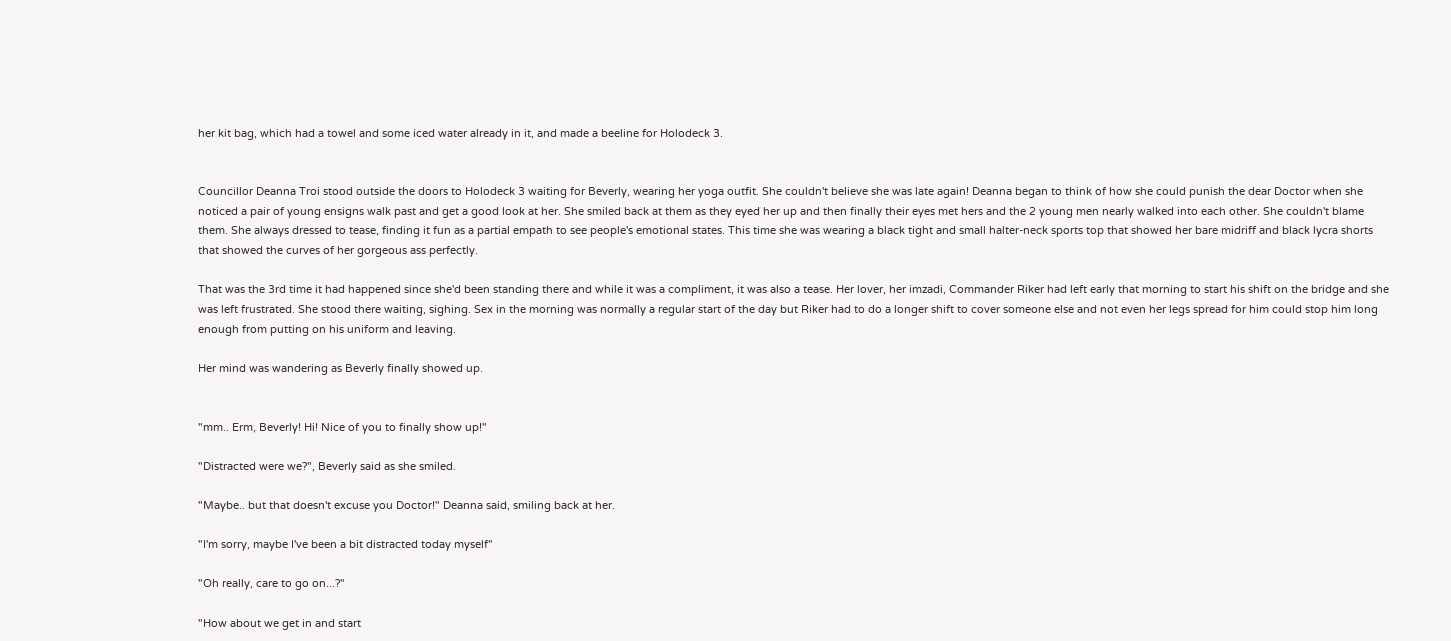her kit bag, which had a towel and some iced water already in it, and made a beeline for Holodeck 3.


Councillor Deanna Troi stood outside the doors to Holodeck 3 waiting for Beverly, wearing her yoga outfit. She couldn't believe she was late again! Deanna began to think of how she could punish the dear Doctor when she noticed a pair of young ensigns walk past and get a good look at her. She smiled back at them as they eyed her up and then finally their eyes met hers and the 2 young men nearly walked into each other. She couldn't blame them. She always dressed to tease, finding it fun as a partial empath to see people's emotional states. This time she was wearing a black tight and small halter-neck sports top that showed her bare midriff and black lycra shorts that showed the curves of her gorgeous ass perfectly.

That was the 3rd time it had happened since she'd been standing there and while it was a compliment, it was also a tease. Her lover, her imzadi, Commander Riker had left early that morning to start his shift on the bridge and she was left frustrated. She stood there waiting, sighing. Sex in the morning was normally a regular start of the day but Riker had to do a longer shift to cover someone else and not even her legs spread for him could stop him long enough from putting on his uniform and leaving.

Her mind was wandering as Beverly finally showed up.


"mm.. Erm, Beverly! Hi! Nice of you to finally show up!"

"Distracted were we?", Beverly said as she smiled.

"Maybe.. but that doesn't excuse you Doctor!" Deanna said, smiling back at her.

"I'm sorry, maybe I've been a bit distracted today myself"

"Oh really, care to go on...?"

"How about we get in and start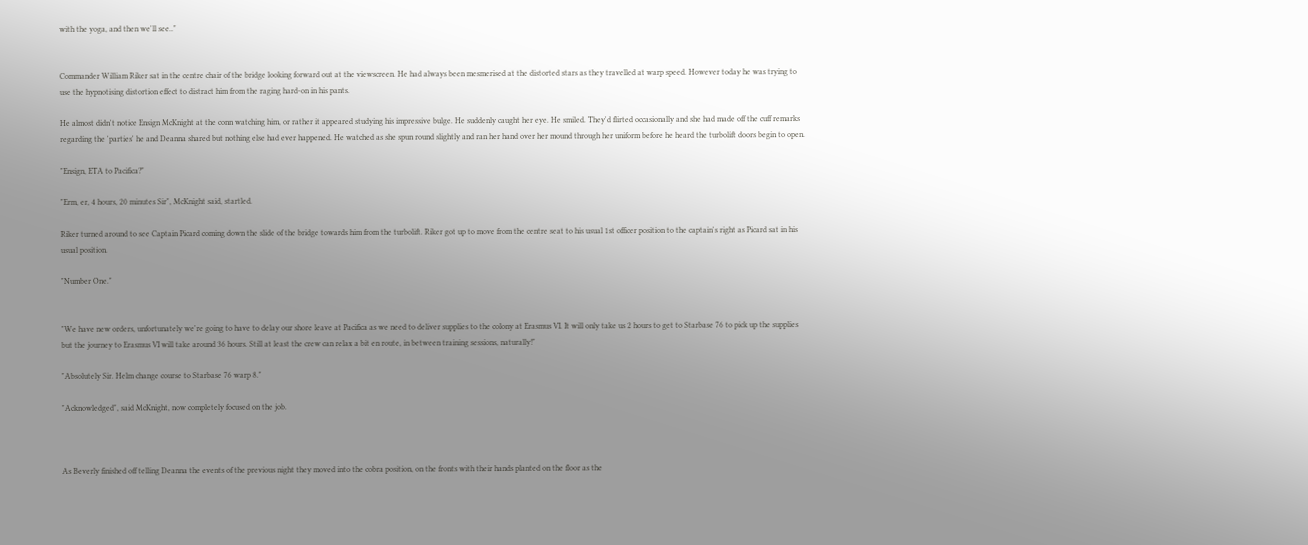with the yoga, and then we'll see.."


Commander William Riker sat in the centre chair of the bridge looking forward out at the viewscreen. He had always been mesmerised at the distorted stars as they travelled at warp speed. However today he was trying to use the hypnotising distortion effect to distract him from the raging hard-on in his pants.

He almost didn't notice Ensign McKnight at the conn watching him, or rather it appeared studying his impressive bulge. He suddenly caught her eye. He smiled. They'd flirted occasionally and she had made off the cuff remarks regarding the 'parties' he and Deanna shared but nothing else had ever happened. He watched as she spun round slightly and ran her hand over her mound through her uniform before he heard the turbolift doors begin to open.

"Ensign, ETA to Pacifica?"

"Erm, er, 4 hours, 20 minutes Sir", McKnight said, startled.

Riker turned around to see Captain Picard coming down the slide of the bridge towards him from the turbolift. Riker got up to move from the centre seat to his usual 1st officer position to the captain's right as Picard sat in his usual position.

"Number One."


"We have new orders, unfortunately we're going to have to delay our shore leave at Pacifica as we need to deliver supplies to the colony at Erasmus VI. It will only take us 2 hours to get to Starbase 76 to pick up the supplies but the journey to Erasmus VI will take around 36 hours. Still at least the crew can relax a bit en route, in between training sessions, naturally!"

"Absolutely Sir. Helm change course to Starbase 76 warp 8."

"Acknowledged", said McKnight, now completely focused on the job.



As Beverly finished off telling Deanna the events of the previous night they moved into the cobra position, on the fronts with their hands planted on the floor as the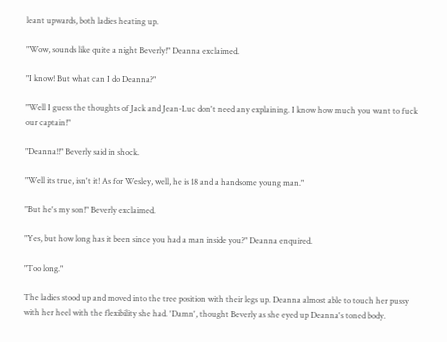leant upwards, both ladies heating up.

"Wow, sounds like quite a night Beverly!" Deanna exclaimed.

"I know! But what can I do Deanna?"

"Well I guess the thoughts of Jack and Jean-Luc don't need any explaining. I know how much you want to fuck our captain!"

"Deanna!!" Beverly said in shock.

"Well its true, isn't it! As for Wesley, well, he is 18 and a handsome young man."

"But he's my son!" Beverly exclaimed.

"Yes, but how long has it been since you had a man inside you?" Deanna enquired.

"Too long."

The ladies stood up and moved into the tree position with their legs up. Deanna almost able to touch her pussy with her heel with the flexibility she had. 'Damn', thought Beverly as she eyed up Deanna's toned body.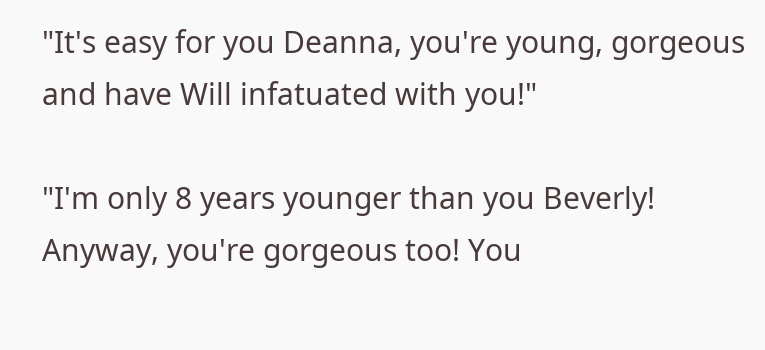"It's easy for you Deanna, you're young, gorgeous and have Will infatuated with you!"

"I'm only 8 years younger than you Beverly! Anyway, you're gorgeous too! You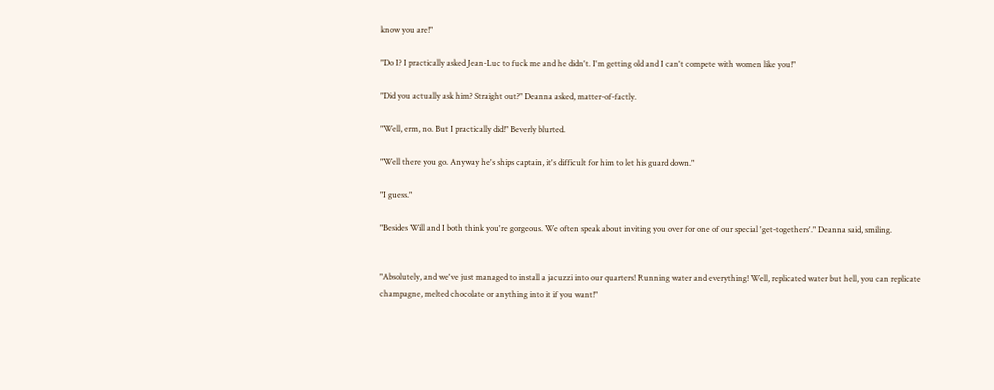know you are!"

"Do I? I practically asked Jean-Luc to fuck me and he didn't. I'm getting old and I can't compete with women like you!"

"Did you actually ask him? Straight out?" Deanna asked, matter-of-factly.

"Well, erm, no. But I practically did!" Beverly blurted.

"Well there you go. Anyway he's ships captain, it's difficult for him to let his guard down."

"I guess."

"Besides Will and I both think you're gorgeous. We often speak about inviting you over for one of our special 'get-togethers'." Deanna said, smiling.


"Absolutely, and we've just managed to install a jacuzzi into our quarters! Running water and everything! Well, replicated water but hell, you can replicate champagne, melted chocolate or anything into it if you want!"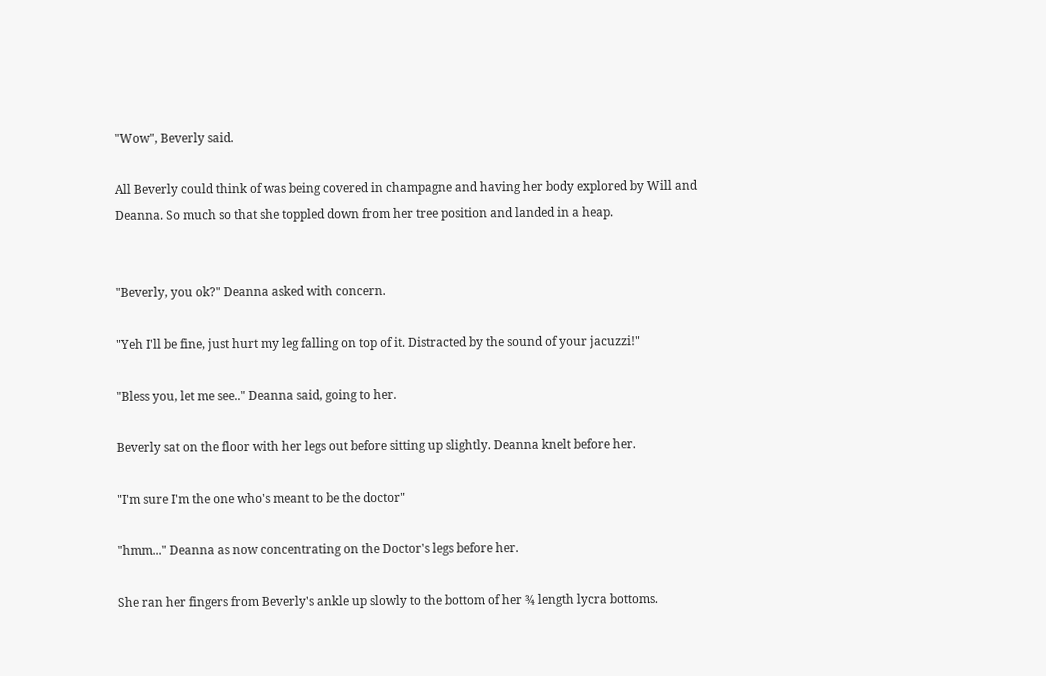"Wow", Beverly said.

All Beverly could think of was being covered in champagne and having her body explored by Will and Deanna. So much so that she toppled down from her tree position and landed in a heap.


"Beverly, you ok?" Deanna asked with concern.

"Yeh I'll be fine, just hurt my leg falling on top of it. Distracted by the sound of your jacuzzi!"

"Bless you, let me see.." Deanna said, going to her.

Beverly sat on the floor with her legs out before sitting up slightly. Deanna knelt before her.

"I'm sure I'm the one who's meant to be the doctor"

"hmm..." Deanna as now concentrating on the Doctor's legs before her.

She ran her fingers from Beverly's ankle up slowly to the bottom of her ¾ length lycra bottoms.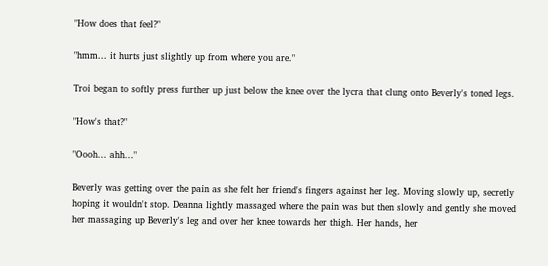"How does that feel?"

"hmm... it hurts just slightly up from where you are."

Troi began to softly press further up just below the knee over the lycra that clung onto Beverly's toned legs.

"How's that?"

"Oooh... ahh..."

Beverly was getting over the pain as she felt her friend's fingers against her leg. Moving slowly up, secretly hoping it wouldn't stop. Deanna lightly massaged where the pain was but then slowly and gently she moved her massaging up Beverly's leg and over her knee towards her thigh. Her hands, her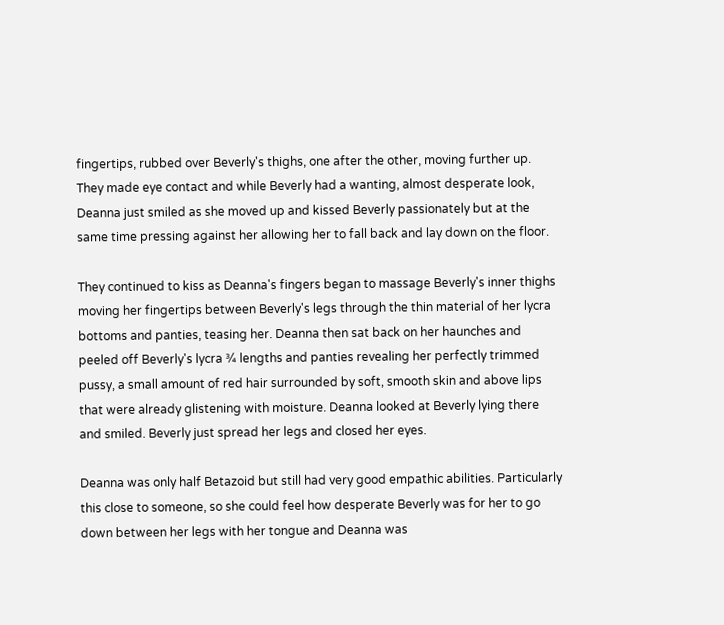fingertips, rubbed over Beverly's thighs, one after the other, moving further up. They made eye contact and while Beverly had a wanting, almost desperate look, Deanna just smiled as she moved up and kissed Beverly passionately but at the same time pressing against her allowing her to fall back and lay down on the floor.

They continued to kiss as Deanna's fingers began to massage Beverly's inner thighs moving her fingertips between Beverly's legs through the thin material of her lycra bottoms and panties, teasing her. Deanna then sat back on her haunches and peeled off Beverly's lycra ¾ lengths and panties revealing her perfectly trimmed pussy, a small amount of red hair surrounded by soft, smooth skin and above lips that were already glistening with moisture. Deanna looked at Beverly lying there and smiled. Beverly just spread her legs and closed her eyes.

Deanna was only half Betazoid but still had very good empathic abilities. Particularly this close to someone, so she could feel how desperate Beverly was for her to go down between her legs with her tongue and Deanna was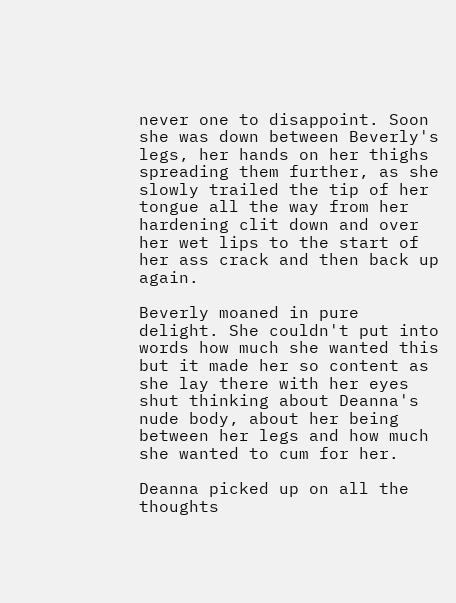never one to disappoint. Soon she was down between Beverly's legs, her hands on her thighs spreading them further, as she slowly trailed the tip of her tongue all the way from her hardening clit down and over her wet lips to the start of her ass crack and then back up again.

Beverly moaned in pure delight. She couldn't put into words how much she wanted this but it made her so content as she lay there with her eyes shut thinking about Deanna's nude body, about her being between her legs and how much she wanted to cum for her.

Deanna picked up on all the thoughts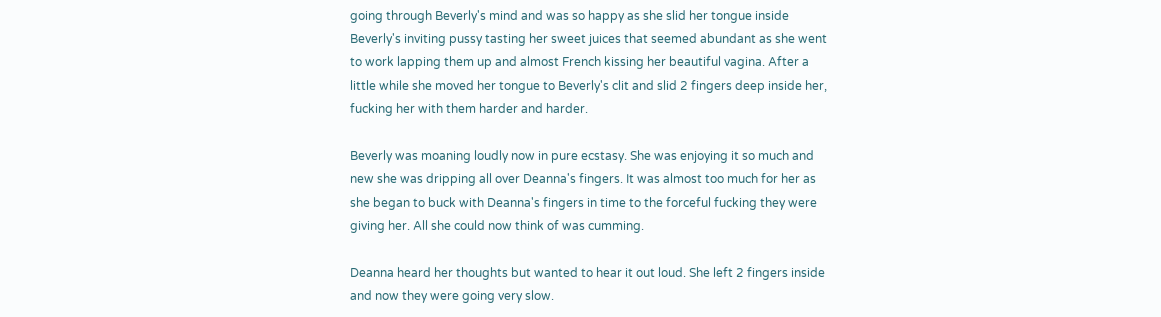going through Beverly's mind and was so happy as she slid her tongue inside Beverly's inviting pussy tasting her sweet juices that seemed abundant as she went to work lapping them up and almost French kissing her beautiful vagina. After a little while she moved her tongue to Beverly's clit and slid 2 fingers deep inside her, fucking her with them harder and harder.

Beverly was moaning loudly now in pure ecstasy. She was enjoying it so much and new she was dripping all over Deanna's fingers. It was almost too much for her as she began to buck with Deanna's fingers in time to the forceful fucking they were giving her. All she could now think of was cumming.

Deanna heard her thoughts but wanted to hear it out loud. She left 2 fingers inside and now they were going very slow.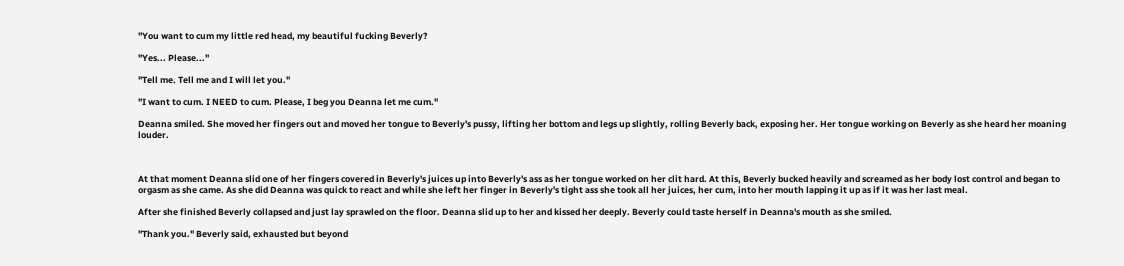"You want to cum my little red head, my beautiful fucking Beverly?

"Yes... Please..."

"Tell me. Tell me and I will let you."

"I want to cum. I NEED to cum. Please, I beg you Deanna let me cum."

Deanna smiled. She moved her fingers out and moved her tongue to Beverly's pussy, lifting her bottom and legs up slightly, rolling Beverly back, exposing her. Her tongue working on Beverly as she heard her moaning louder.



At that moment Deanna slid one of her fingers covered in Beverly's juices up into Beverly's ass as her tongue worked on her clit hard. At this, Beverly bucked heavily and screamed as her body lost control and began to orgasm as she came. As she did Deanna was quick to react and while she left her finger in Beverly's tight ass she took all her juices, her cum, into her mouth lapping it up as if it was her last meal.

After she finished Beverly collapsed and just lay sprawled on the floor. Deanna slid up to her and kissed her deeply. Beverly could taste herself in Deanna's mouth as she smiled.

"Thank you." Beverly said, exhausted but beyond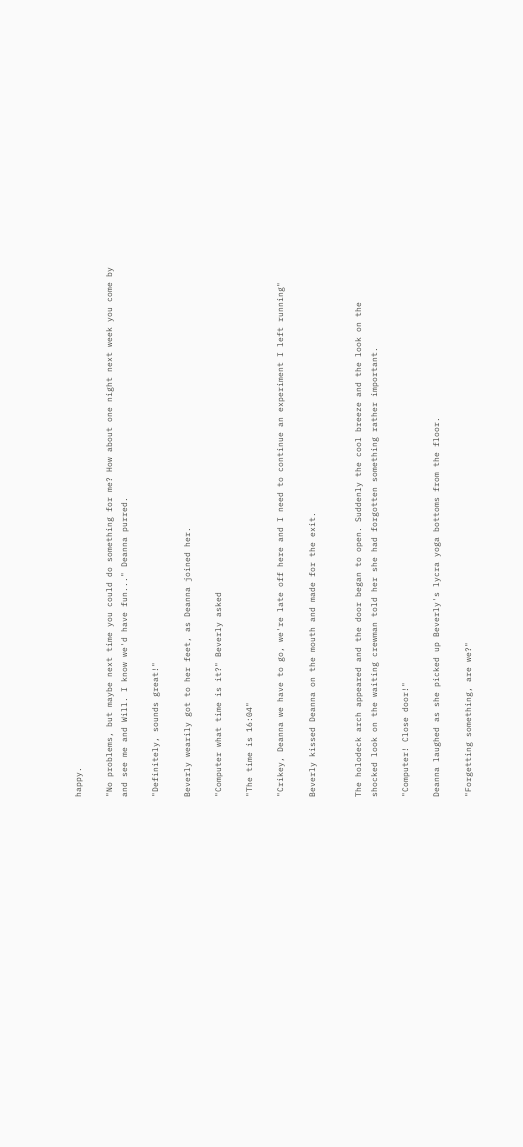happy.

"No problems, but maybe next time you could do something for me? How about one night next week you come by and see me and Will. I know we'd have fun..." Deanna purred.

"Definitely, sounds great!"

Beverly wearily got to her feet, as Deanna joined her.

"Computer what time is it?" Beverly asked

"The time is 16:04"

"Crikey, Deanna we have to go, we're late off here and I need to continue an experiment I left running"

Beverly kissed Deanna on the mouth and made for the exit.


The holodeck arch appeared and the door began to open. Suddenly the cool breeze and the look on the shocked look on the waiting crewman told her she had forgotten something rather important.

"Computer! Close door!"

Deanna laughed as she picked up Beverly's lycra yoga bottoms from the floor.

"Forgetting something, are we?"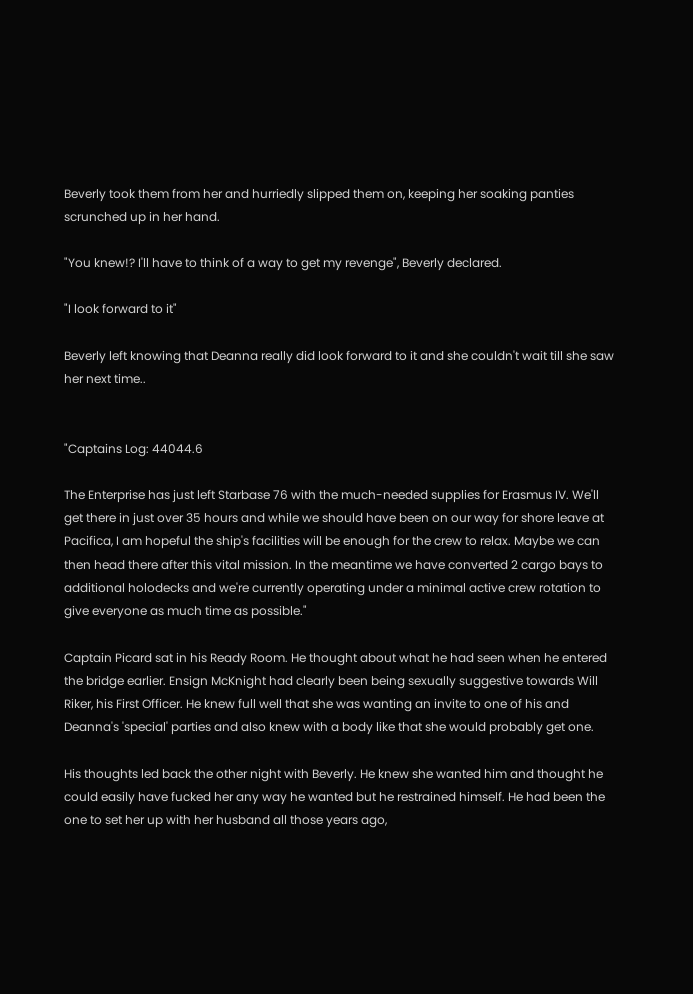Beverly took them from her and hurriedly slipped them on, keeping her soaking panties scrunched up in her hand.

"You knew!? I'll have to think of a way to get my revenge", Beverly declared.

"I look forward to it"

Beverly left knowing that Deanna really did look forward to it and she couldn't wait till she saw her next time..


"Captains Log: 44044.6

The Enterprise has just left Starbase 76 with the much-needed supplies for Erasmus IV. We'll get there in just over 35 hours and while we should have been on our way for shore leave at Pacifica, I am hopeful the ship's facilities will be enough for the crew to relax. Maybe we can then head there after this vital mission. In the meantime we have converted 2 cargo bays to additional holodecks and we're currently operating under a minimal active crew rotation to give everyone as much time as possible."

Captain Picard sat in his Ready Room. He thought about what he had seen when he entered the bridge earlier. Ensign McKnight had clearly been being sexually suggestive towards Will Riker, his First Officer. He knew full well that she was wanting an invite to one of his and Deanna's 'special' parties and also knew with a body like that she would probably get one.

His thoughts led back the other night with Beverly. He knew she wanted him and thought he could easily have fucked her any way he wanted but he restrained himself. He had been the one to set her up with her husband all those years ago,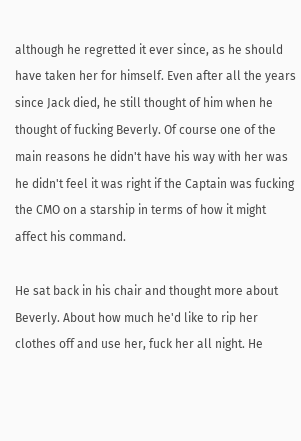although he regretted it ever since, as he should have taken her for himself. Even after all the years since Jack died, he still thought of him when he thought of fucking Beverly. Of course one of the main reasons he didn't have his way with her was he didn't feel it was right if the Captain was fucking the CMO on a starship in terms of how it might affect his command.

He sat back in his chair and thought more about Beverly. About how much he'd like to rip her clothes off and use her, fuck her all night. He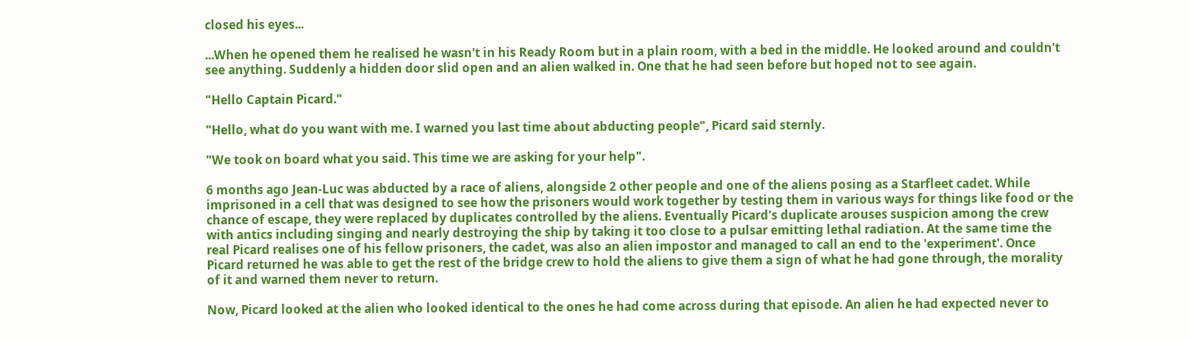closed his eyes...

...When he opened them he realised he wasn't in his Ready Room but in a plain room, with a bed in the middle. He looked around and couldn't see anything. Suddenly a hidden door slid open and an alien walked in. One that he had seen before but hoped not to see again.

"Hello Captain Picard."

"Hello, what do you want with me. I warned you last time about abducting people", Picard said sternly.

"We took on board what you said. This time we are asking for your help".

6 months ago Jean-Luc was abducted by a race of aliens, alongside 2 other people and one of the aliens posing as a Starfleet cadet. While imprisoned in a cell that was designed to see how the prisoners would work together by testing them in various ways for things like food or the chance of escape, they were replaced by duplicates controlled by the aliens. Eventually Picard's duplicate arouses suspicion among the crew with antics including singing and nearly destroying the ship by taking it too close to a pulsar emitting lethal radiation. At the same time the real Picard realises one of his fellow prisoners, the cadet, was also an alien impostor and managed to call an end to the 'experiment'. Once Picard returned he was able to get the rest of the bridge crew to hold the aliens to give them a sign of what he had gone through, the morality of it and warned them never to return.

Now, Picard looked at the alien who looked identical to the ones he had come across during that episode. An alien he had expected never to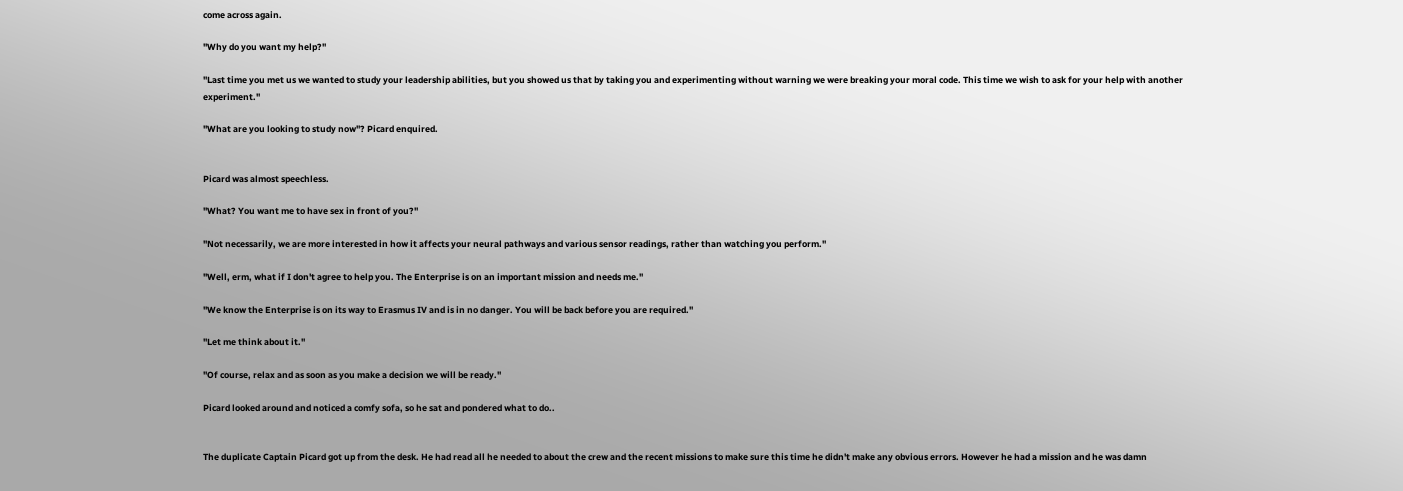come across again.

"Why do you want my help?"

"Last time you met us we wanted to study your leadership abilities, but you showed us that by taking you and experimenting without warning we were breaking your moral code. This time we wish to ask for your help with another experiment."

"What are you looking to study now"? Picard enquired.


Picard was almost speechless.

"What? You want me to have sex in front of you?"

"Not necessarily, we are more interested in how it affects your neural pathways and various sensor readings, rather than watching you perform."

"Well, erm, what if I don't agree to help you. The Enterprise is on an important mission and needs me."

"We know the Enterprise is on its way to Erasmus IV and is in no danger. You will be back before you are required."

"Let me think about it."

"Of course, relax and as soon as you make a decision we will be ready."

Picard looked around and noticed a comfy sofa, so he sat and pondered what to do..


The duplicate Captain Picard got up from the desk. He had read all he needed to about the crew and the recent missions to make sure this time he didn't make any obvious errors. However he had a mission and he was damn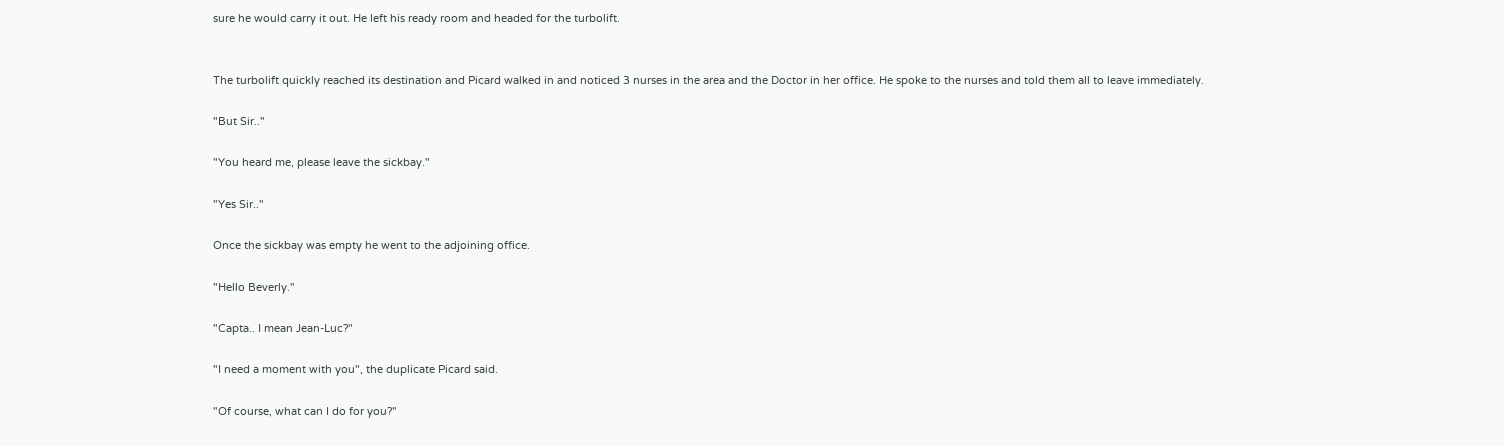sure he would carry it out. He left his ready room and headed for the turbolift.


The turbolift quickly reached its destination and Picard walked in and noticed 3 nurses in the area and the Doctor in her office. He spoke to the nurses and told them all to leave immediately.

"But Sir.."

"You heard me, please leave the sickbay."

"Yes Sir.."

Once the sickbay was empty he went to the adjoining office.

"Hello Beverly."

"Capta.. I mean Jean-Luc?"

"I need a moment with you", the duplicate Picard said.

"Of course, what can I do for you?"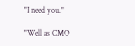"I need you."

"Well as CMO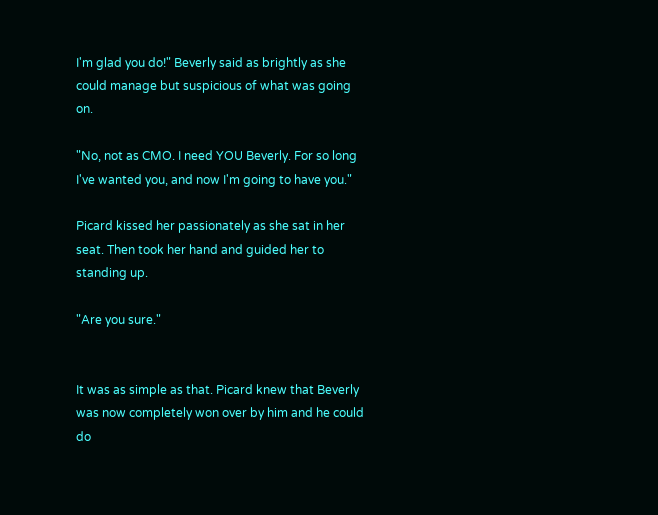I'm glad you do!" Beverly said as brightly as she could manage but suspicious of what was going on.

"No, not as CMO. I need YOU Beverly. For so long I've wanted you, and now I'm going to have you."

Picard kissed her passionately as she sat in her seat. Then took her hand and guided her to standing up.

"Are you sure."


It was as simple as that. Picard knew that Beverly was now completely won over by him and he could do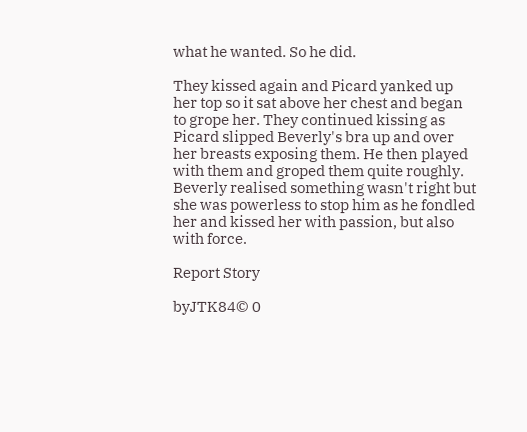what he wanted. So he did.

They kissed again and Picard yanked up her top so it sat above her chest and began to grope her. They continued kissing as Picard slipped Beverly's bra up and over her breasts exposing them. He then played with them and groped them quite roughly. Beverly realised something wasn't right but she was powerless to stop him as he fondled her and kissed her with passion, but also with force.

Report Story

byJTK84© 0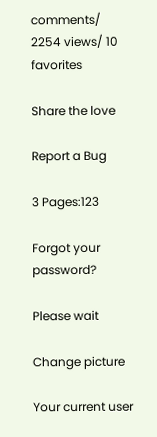comments/ 2254 views/ 10 favorites

Share the love

Report a Bug

3 Pages:123

Forgot your password?

Please wait

Change picture

Your current user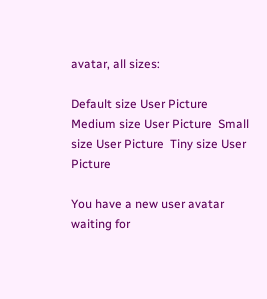avatar, all sizes:

Default size User Picture  Medium size User Picture  Small size User Picture  Tiny size User Picture

You have a new user avatar waiting for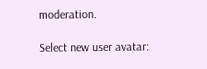moderation.

Select new user avatar: